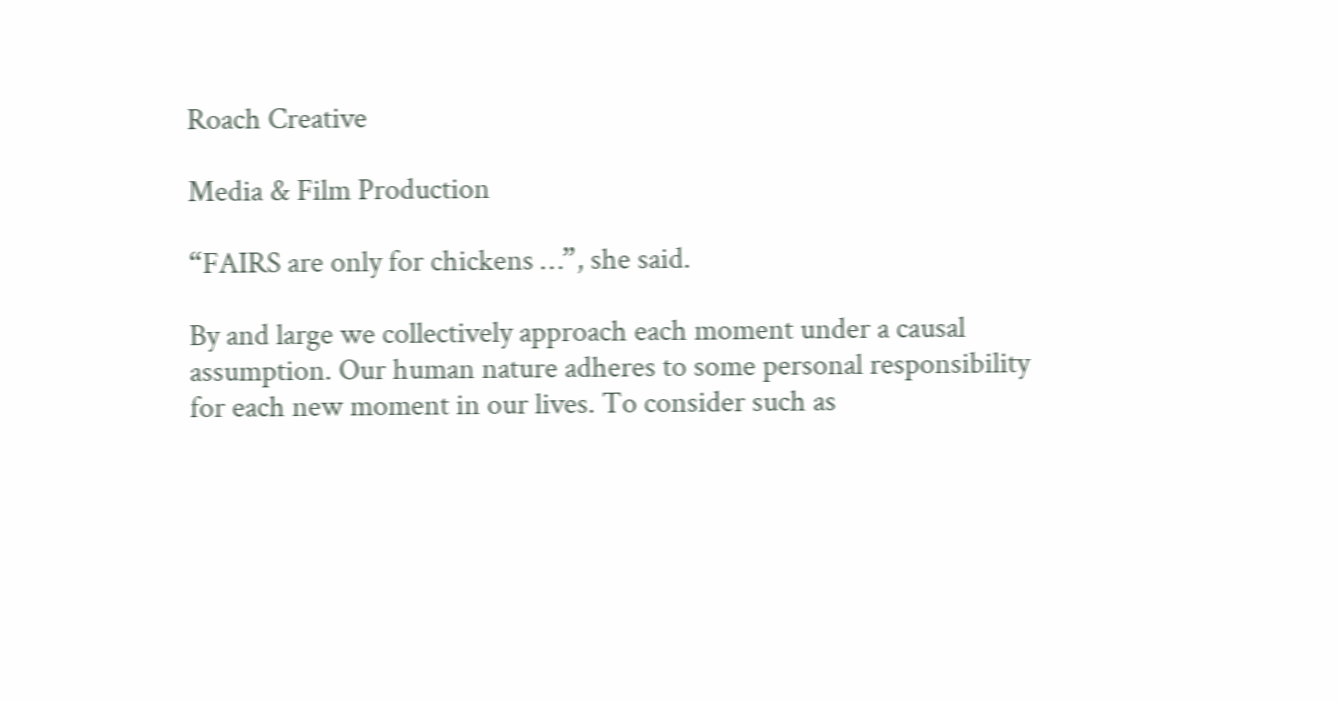Roach Creative

Media & Film Production

“FAIRS are only for chickens …”, she said.

By and large we collectively approach each moment under a causal assumption. Our human nature adheres to some personal responsibility for each new moment in our lives. To consider such as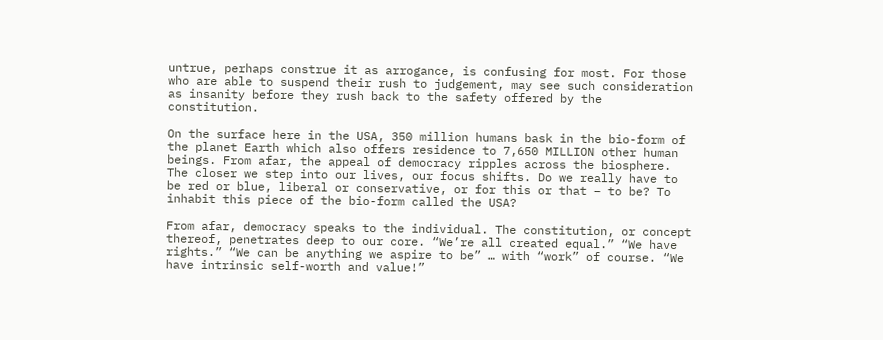untrue, perhaps construe it as arrogance, is confusing for most. For those who are able to suspend their rush to judgement, may see such consideration as insanity before they rush back to the safety offered by the constitution.

On the surface here in the USA, 350 million humans bask in the bio-form of the planet Earth which also offers residence to 7,650 MILLION other human beings. From afar, the appeal of democracy ripples across the biosphere. The closer we step into our lives, our focus shifts. Do we really have to be red or blue, liberal or conservative, or for this or that – to be? To inhabit this piece of the bio-form called the USA?

From afar, democracy speaks to the individual. The constitution, or concept thereof, penetrates deep to our core. “We’re all created equal.” “We have rights.” “We can be anything we aspire to be” … with “work” of course. “We have intrinsic self-worth and value!”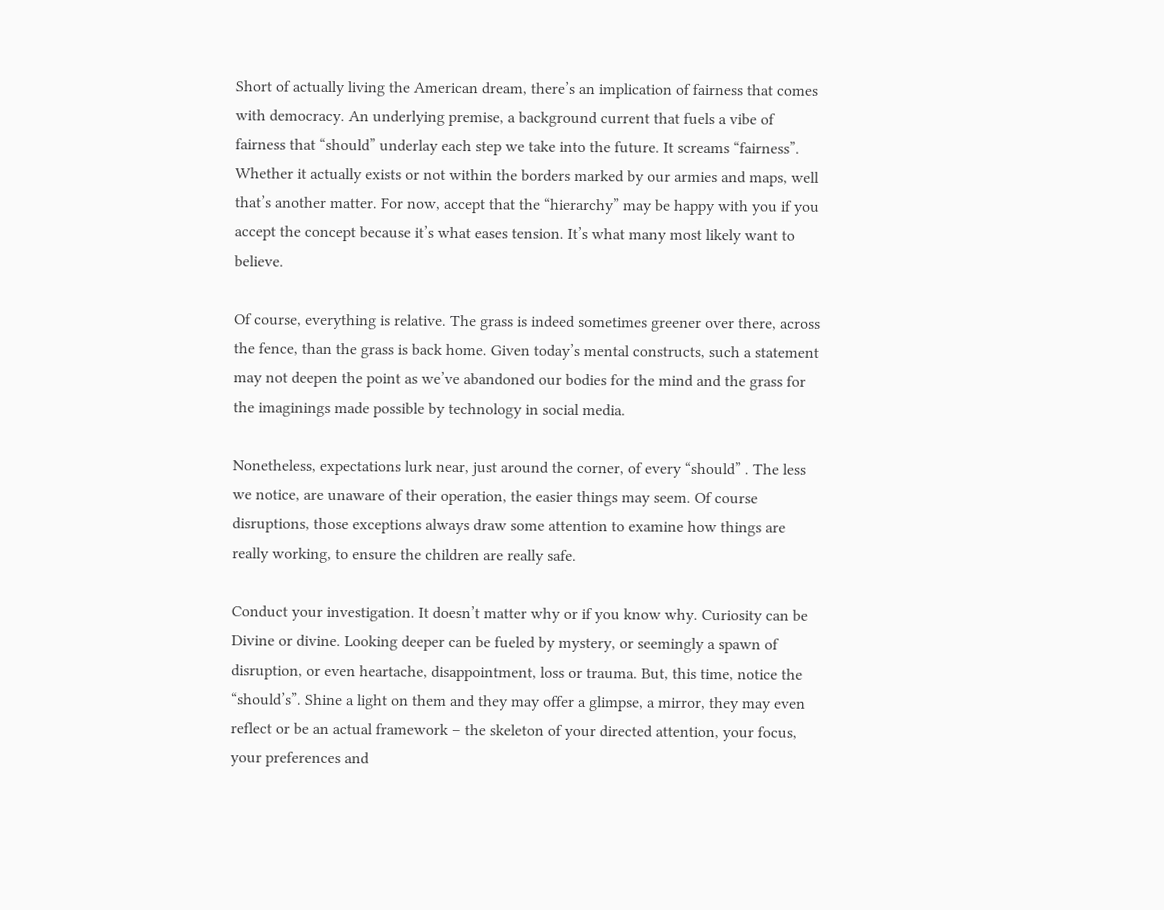Short of actually living the American dream, there’s an implication of fairness that comes with democracy. An underlying premise, a background current that fuels a vibe of fairness that “should” underlay each step we take into the future. It screams “fairness”. Whether it actually exists or not within the borders marked by our armies and maps, well that’s another matter. For now, accept that the “hierarchy” may be happy with you if you accept the concept because it’s what eases tension. It’s what many most likely want to believe.

Of course, everything is relative. The grass is indeed sometimes greener over there, across the fence, than the grass is back home. Given today’s mental constructs, such a statement may not deepen the point as we’ve abandoned our bodies for the mind and the grass for the imaginings made possible by technology in social media.

Nonetheless, expectations lurk near, just around the corner, of every “should” . The less we notice, are unaware of their operation, the easier things may seem. Of course disruptions, those exceptions always draw some attention to examine how things are really working, to ensure the children are really safe.

Conduct your investigation. It doesn’t matter why or if you know why. Curiosity can be Divine or divine. Looking deeper can be fueled by mystery, or seemingly a spawn of disruption, or even heartache, disappointment, loss or trauma. But, this time, notice the “should’s”. Shine a light on them and they may offer a glimpse, a mirror, they may even reflect or be an actual framework – the skeleton of your directed attention, your focus, your preferences and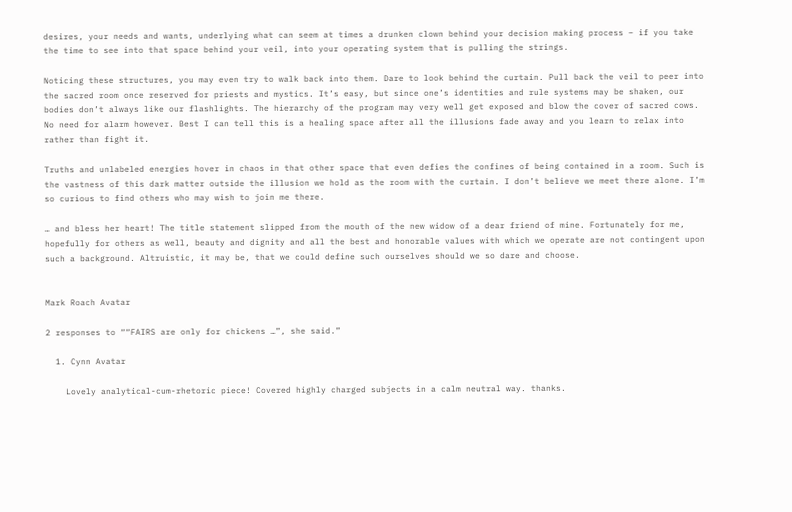desires, your needs and wants, underlying what can seem at times a drunken clown behind your decision making process – if you take the time to see into that space behind your veil, into your operating system that is pulling the strings.

Noticing these structures, you may even try to walk back into them. Dare to look behind the curtain. Pull back the veil to peer into the sacred room once reserved for priests and mystics. It’s easy, but since one’s identities and rule systems may be shaken, our bodies don’t always like our flashlights. The hierarchy of the program may very well get exposed and blow the cover of sacred cows. No need for alarm however. Best I can tell this is a healing space after all the illusions fade away and you learn to relax into rather than fight it.

Truths and unlabeled energies hover in chaos in that other space that even defies the confines of being contained in a room. Such is the vastness of this dark matter outside the illusion we hold as the room with the curtain. I don’t believe we meet there alone. I’m so curious to find others who may wish to join me there.

… and bless her heart! The title statement slipped from the mouth of the new widow of a dear friend of mine. Fortunately for me, hopefully for others as well, beauty and dignity and all the best and honorable values with which we operate are not contingent upon such a background. Altruistic, it may be, that we could define such ourselves should we so dare and choose.


Mark Roach Avatar

2 responses to ““FAIRS are only for chickens …”, she said.”

  1. Cynn Avatar

    Lovely analytical-cum-rhetoric piece! Covered highly charged subjects in a calm neutral way. thanks.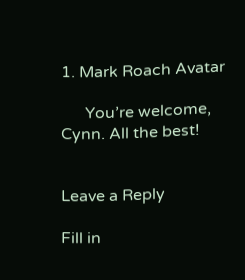1. Mark Roach Avatar

      You’re welcome, Cynn. All the best!


Leave a Reply

Fill in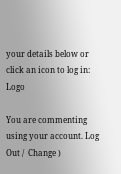your details below or click an icon to log in: Logo

You are commenting using your account. Log Out /  Change )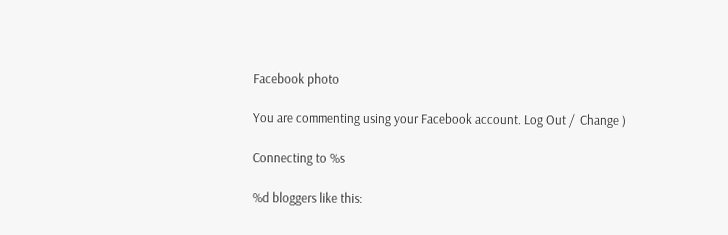Facebook photo

You are commenting using your Facebook account. Log Out /  Change )

Connecting to %s

%d bloggers like this: